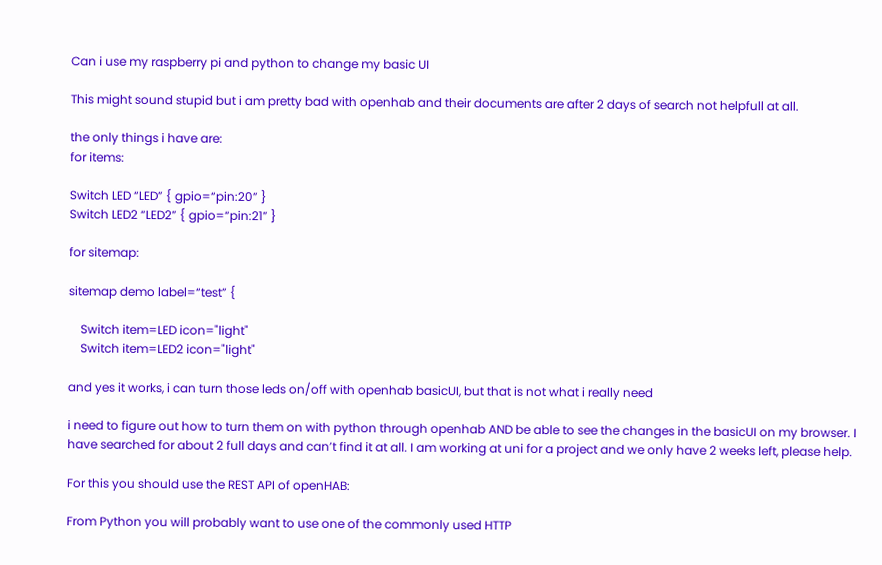Can i use my raspberry pi and python to change my basic UI

This might sound stupid but i am pretty bad with openhab and their documents are after 2 days of search not helpfull at all.

the only things i have are:
for items:

Switch LED “LED” { gpio=“pin:20” }
Switch LED2 “LED2” { gpio=“pin:21” }

for sitemap:

sitemap demo label=“test” {

    Switch item=LED icon="light"
    Switch item=LED2 icon="light"

and yes it works, i can turn those leds on/off with openhab basicUI, but that is not what i really need

i need to figure out how to turn them on with python through openhab AND be able to see the changes in the basicUI on my browser. I have searched for about 2 full days and can’t find it at all. I am working at uni for a project and we only have 2 weeks left, please help.

For this you should use the REST API of openHAB:

From Python you will probably want to use one of the commonly used HTTP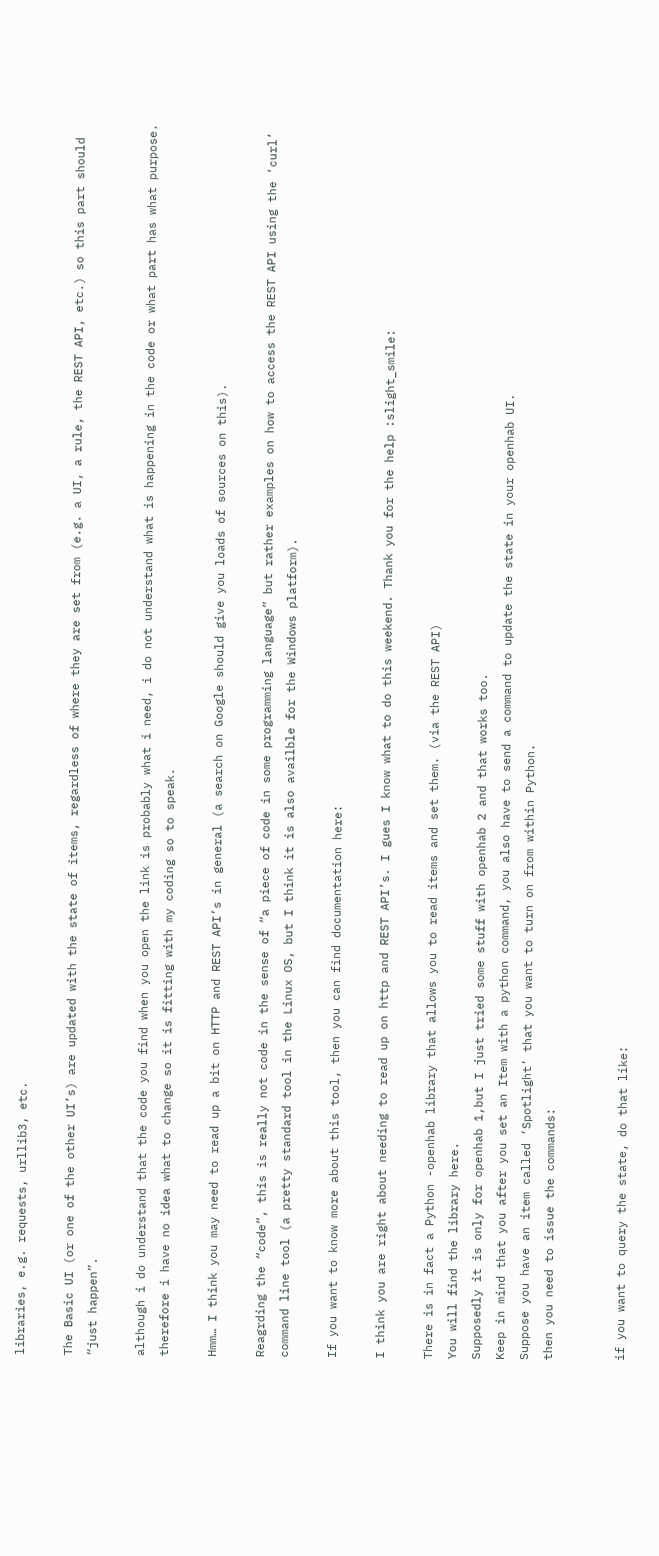libraries, e.g. requests, urllib3, etc.

The Basic UI (or one of the other UI’s) are updated with the state of items, regardless of where they are set from (e.g. a UI, a rule, the REST API, etc.) so this part should “just happen”.

although i do understand that the code you find when you open the link is probably what i need, i do not understand what is happening in the code or what part has what purpose. therefore i have no idea what to change so it is fitting with my coding so to speak.

Hmm… I think you may need to read up a bit on HTTP and REST API’s in general (a search on Google should give you loads of sources on this).

Reagrding the “code”, this is really not code in the sense of “a piece of code in some programming language” but rather examples on how to access the REST API using the ‘curl’ command line tool (a pretty standard tool in the Linux OS, but I think it is also availble for the Windows platform).

If you want to know more about this tool, then you can find documentation here:

I think you are right about needing to read up on http and REST API’s. I gues I know what to do this weekend. Thank you for the help :slight_smile:

There is in fact a Python -openhab library that allows you to read items and set them. (via the REST API)
You will find the library here.
Supposedly it is only for openhab 1,but I just tried some stuff with openhab 2 and that works too.
Keep in mind that you after you set an Item with a python command, you also have to send a command to update the state in your openhab UI.
Suppose you have an item called ‘Spotlight’ that you want to turn on from within Python.
then you need to issue the commands:


if you want to query the state, do that like: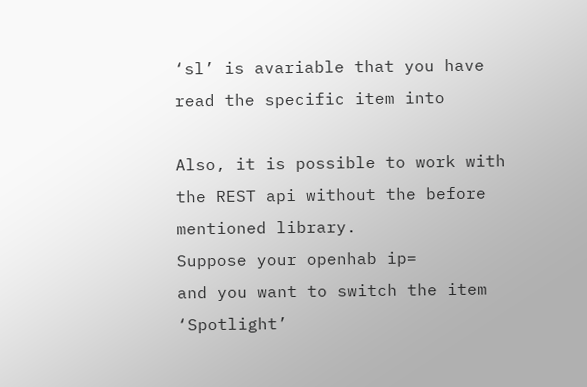‘sl’ is avariable that you have read the specific item into

Also, it is possible to work with the REST api without the before mentioned library.
Suppose your openhab ip=
and you want to switch the item ‘Spotlight’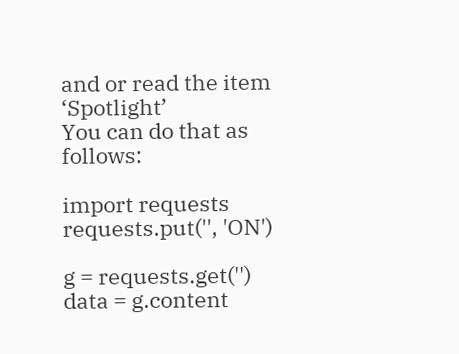and or read the item ‘Spotlight’
You can do that as follows:

import requests
requests.put('', 'ON')

g = requests.get('')
data = g.content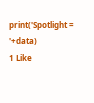print('Spotlight = '+data)
1 Like